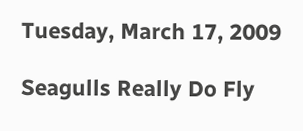Tuesday, March 17, 2009

Seagulls Really Do Fly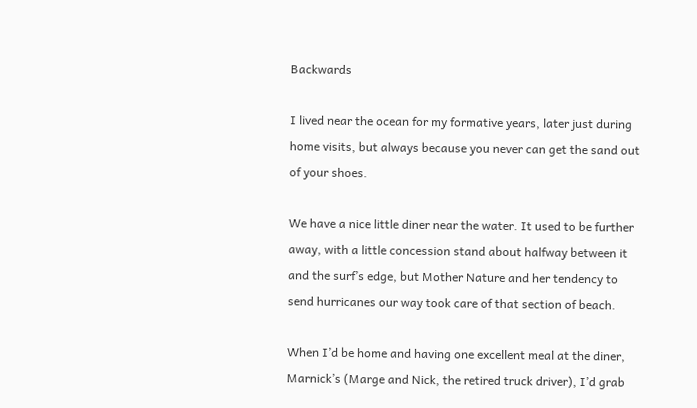Backwards

I lived near the ocean for my formative years, later just during home visits, but always because you never can get the sand out of your shoes.

We have a nice little diner near the water. It used to be further away, with a little concession stand about halfway between it and the surf’s edge, but Mother Nature and her tendency to send hurricanes our way took care of that section of beach.

When I’d be home and having one excellent meal at the diner, Marnick’s (Marge and Nick, the retired truck driver), I’d grab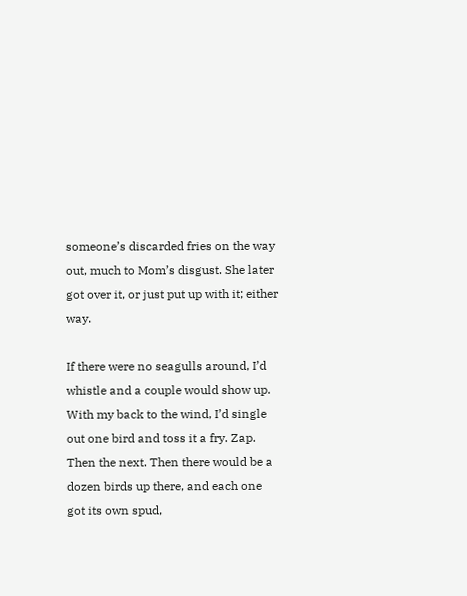someone’s discarded fries on the way out, much to Mom’s disgust. She later got over it, or just put up with it; either way.

If there were no seagulls around, I’d whistle and a couple would show up. With my back to the wind, I’d single out one bird and toss it a fry. Zap. Then the next. Then there would be a dozen birds up there, and each one got its own spud,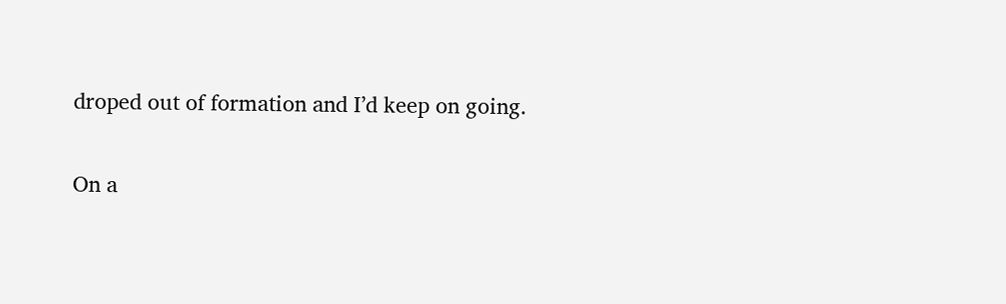droped out of formation and I’d keep on going.

On a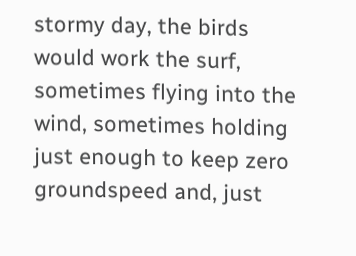stormy day, the birds would work the surf, sometimes flying into the wind, sometimes holding just enough to keep zero groundspeed and, just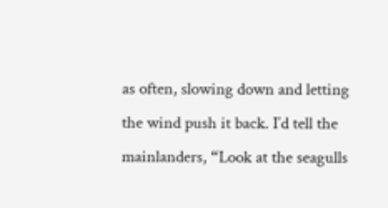as often, slowing down and letting the wind push it back. I’d tell the mainlanders, “Look at the seagulls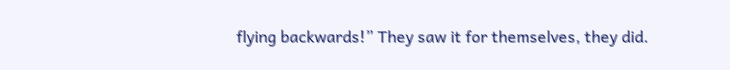flying backwards!” They saw it for themselves, they did.